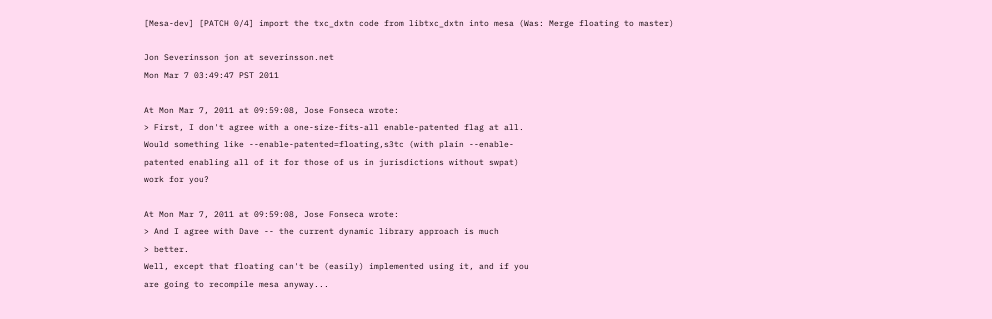[Mesa-dev] [PATCH 0/4] import the txc_dxtn code from libtxc_dxtn into mesa (Was: Merge floating to master)

Jon Severinsson jon at severinsson.net
Mon Mar 7 03:49:47 PST 2011

At Mon Mar 7, 2011 at 09:59:08, Jose Fonseca wrote:
> First, I don't agree with a one-size-fits-all enable-patented flag at all.
Would something like --enable-patented=floating,s3tc (with plain --enable-
patented enabling all of it for those of us in jurisdictions without swpat)
work for you?

At Mon Mar 7, 2011 at 09:59:08, Jose Fonseca wrote:
> And I agree with Dave -- the current dynamic library approach is much
> better.
Well, except that floating can't be (easily) implemented using it, and if you
are going to recompile mesa anyway...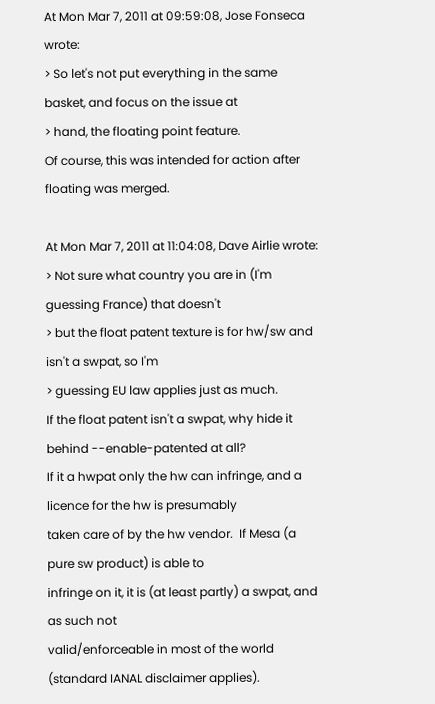At Mon Mar 7, 2011 at 09:59:08, Jose Fonseca wrote:
> So let's not put everything in the same basket, and focus on the issue at
> hand, the floating point feature.
Of course, this was intended for action after floating was merged.

At Mon Mar 7, 2011 at 11:04:08, Dave Airlie wrote:
> Not sure what country you are in (I'm guessing France) that doesn't
> but the float patent texture is for hw/sw and isn't a swpat, so I'm
> guessing EU law applies just as much.
If the float patent isn't a swpat, why hide it behind --enable-patented at all?
If it a hwpat only the hw can infringe, and a licence for the hw is presumably
taken care of by the hw vendor.  If Mesa (a pure sw product) is able to
infringe on it, it is (at least partly) a swpat, and as such not
valid/enforceable in most of the world  (standard IANAL disclaimer applies).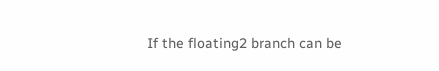If the floating2 branch can be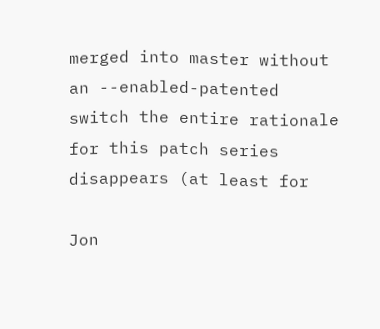merged into master without an --enabled-patented
switch the entire rationale for this patch series disappears (at least for

Jon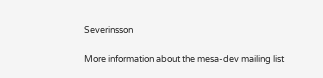Severinsson

More information about the mesa-dev mailing list